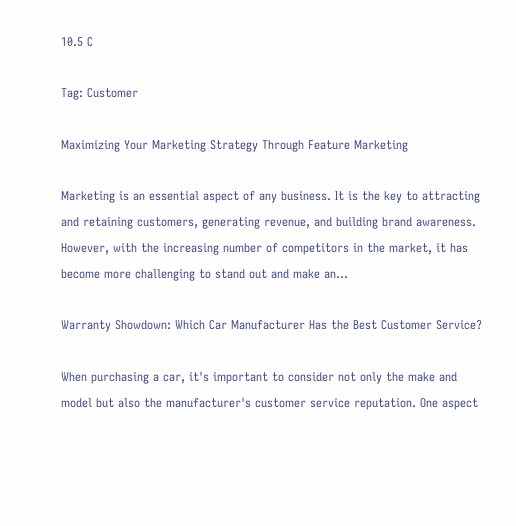10.5 C

Tag: Customer

Maximizing Your Marketing Strategy Through Feature Marketing

Marketing is an essential aspect of any business. It is the key to attracting and retaining customers, generating revenue, and building brand awareness. However, with the increasing number of competitors in the market, it has become more challenging to stand out and make an...

Warranty Showdown: Which Car Manufacturer Has the Best Customer Service?

When purchasing a car, it's important to consider not only the make and model but also the manufacturer's customer service reputation. One aspect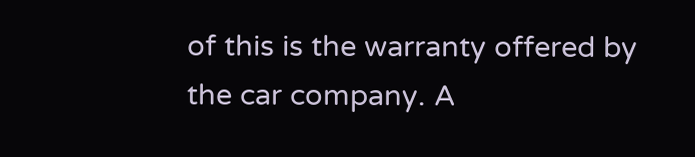of this is the warranty offered by the car company. A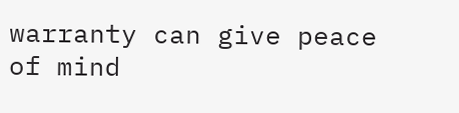warranty can give peace of mind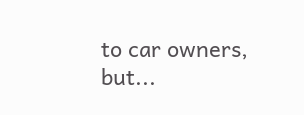to car owners, but...